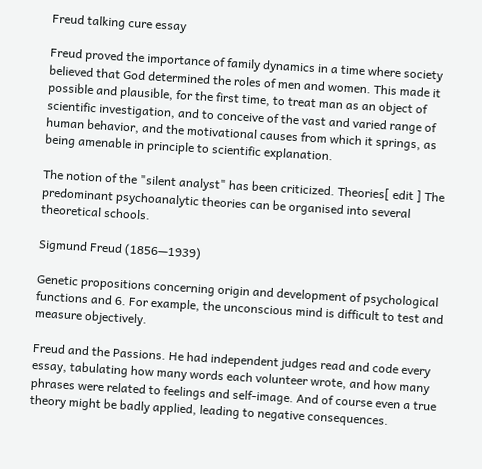Freud talking cure essay

Freud proved the importance of family dynamics in a time where society believed that God determined the roles of men and women. This made it possible and plausible, for the first time, to treat man as an object of scientific investigation, and to conceive of the vast and varied range of human behavior, and the motivational causes from which it springs, as being amenable in principle to scientific explanation.

The notion of the "silent analyst" has been criticized. Theories[ edit ] The predominant psychoanalytic theories can be organised into several theoretical schools.

Sigmund Freud (1856—1939)

Genetic propositions concerning origin and development of psychological functions and 6. For example, the unconscious mind is difficult to test and measure objectively.

Freud and the Passions. He had independent judges read and code every essay, tabulating how many words each volunteer wrote, and how many phrases were related to feelings and self-image. And of course even a true theory might be badly applied, leading to negative consequences.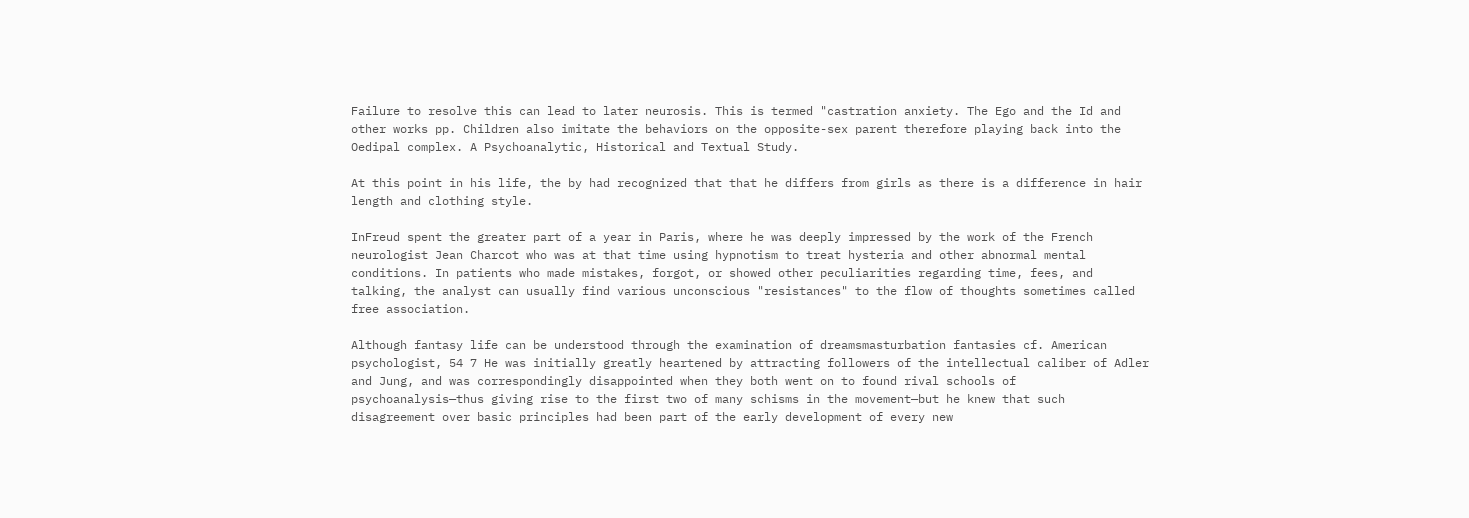Failure to resolve this can lead to later neurosis. This is termed "castration anxiety. The Ego and the Id and other works pp. Children also imitate the behaviors on the opposite-sex parent therefore playing back into the Oedipal complex. A Psychoanalytic, Historical and Textual Study.

At this point in his life, the by had recognized that that he differs from girls as there is a difference in hair length and clothing style.

InFreud spent the greater part of a year in Paris, where he was deeply impressed by the work of the French neurologist Jean Charcot who was at that time using hypnotism to treat hysteria and other abnormal mental conditions. In patients who made mistakes, forgot, or showed other peculiarities regarding time, fees, and talking, the analyst can usually find various unconscious "resistances" to the flow of thoughts sometimes called free association.

Although fantasy life can be understood through the examination of dreamsmasturbation fantasies cf. American psychologist, 54 7 He was initially greatly heartened by attracting followers of the intellectual caliber of Adler and Jung, and was correspondingly disappointed when they both went on to found rival schools of psychoanalysis—thus giving rise to the first two of many schisms in the movement—but he knew that such disagreement over basic principles had been part of the early development of every new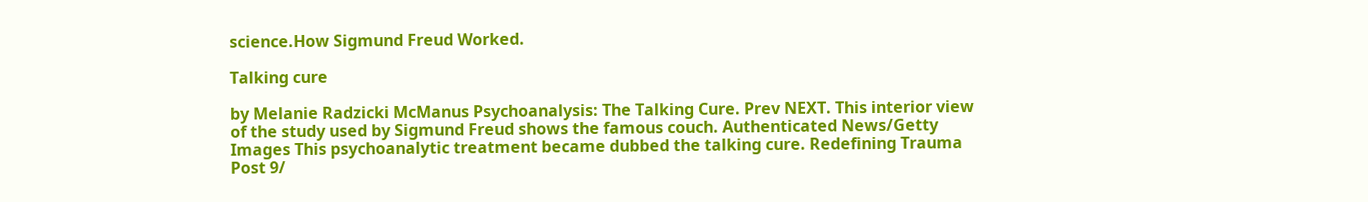science.How Sigmund Freud Worked.

Talking cure

by Melanie Radzicki McManus Psychoanalysis: The Talking Cure. Prev NEXT. This interior view of the study used by Sigmund Freud shows the famous couch. Authenticated News/Getty Images This psychoanalytic treatment became dubbed the talking cure. Redefining Trauma Post 9/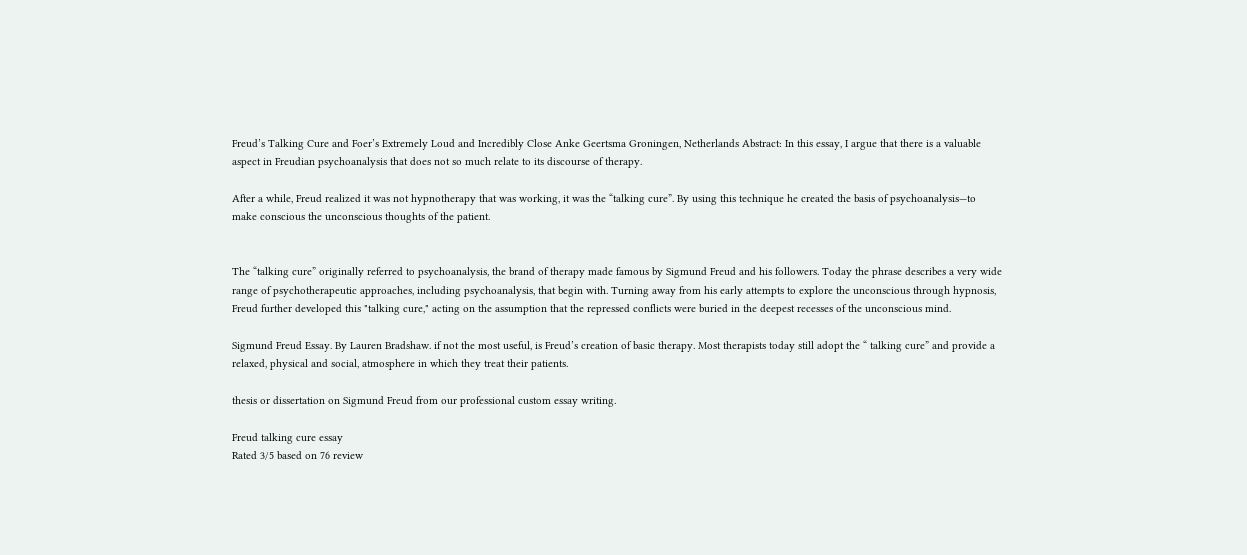Freud’s Talking Cure and Foer’s Extremely Loud and Incredibly Close Anke Geertsma Groningen, Netherlands Abstract: In this essay, I argue that there is a valuable aspect in Freudian psychoanalysis that does not so much relate to its discourse of therapy.

After a while, Freud realized it was not hypnotherapy that was working, it was the “talking cure”. By using this technique he created the basis of psychoanalysis—to make conscious the unconscious thoughts of the patient.


The “talking cure” originally referred to psychoanalysis, the brand of therapy made famous by Sigmund Freud and his followers. Today the phrase describes a very wide range of psychotherapeutic approaches, including psychoanalysis, that begin with. Turning away from his early attempts to explore the unconscious through hypnosis, Freud further developed this "talking cure," acting on the assumption that the repressed conflicts were buried in the deepest recesses of the unconscious mind.

Sigmund Freud Essay. By Lauren Bradshaw. if not the most useful, is Freud’s creation of basic therapy. Most therapists today still adopt the “ talking cure” and provide a relaxed, physical and social, atmosphere in which they treat their patients.

thesis or dissertation on Sigmund Freud from our professional custom essay writing.

Freud talking cure essay
Rated 3/5 based on 76 review